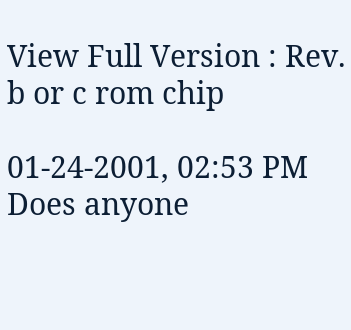View Full Version : Rev. b or c rom chip

01-24-2001, 02:53 PM
Does anyone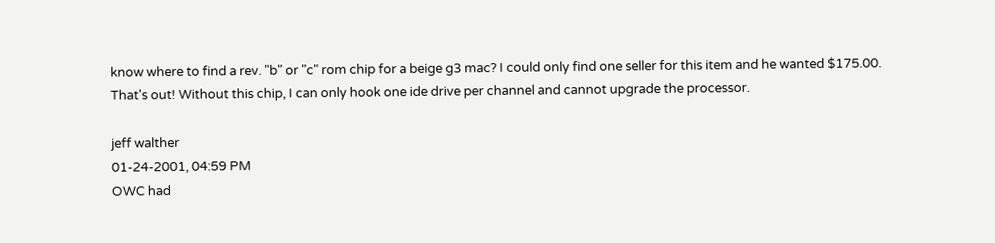know where to find a rev. "b" or "c" rom chip for a beige g3 mac? I could only find one seller for this item and he wanted $175.00.
That's out! Without this chip, I can only hook one ide drive per channel and cannot upgrade the processor.

jeff walther
01-24-2001, 04:59 PM
OWC had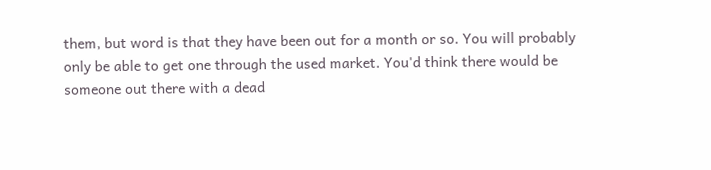them, but word is that they have been out for a month or so. You will probably only be able to get one through the used market. You'd think there would be someone out there with a dead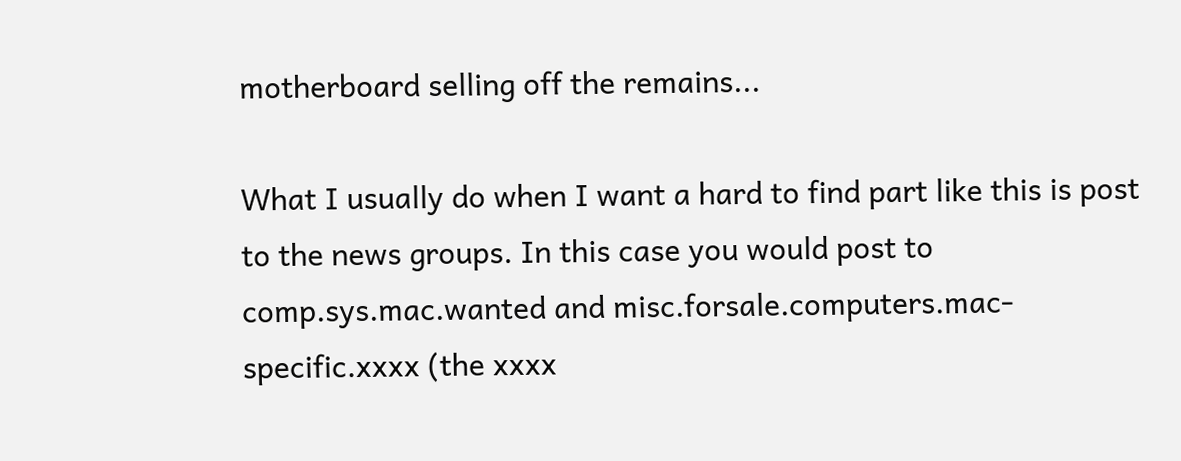motherboard selling off the remains...

What I usually do when I want a hard to find part like this is post to the news groups. In this case you would post to comp.sys.mac.wanted and misc.forsale.computers.mac-specific.xxxx (the xxxx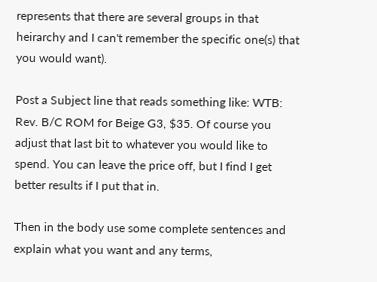represents that there are several groups in that heirarchy and I can't remember the specific one(s) that you would want).

Post a Subject line that reads something like: WTB: Rev. B/C ROM for Beige G3, $35. Of course you adjust that last bit to whatever you would like to spend. You can leave the price off, but I find I get better results if I put that in.

Then in the body use some complete sentences and explain what you want and any terms,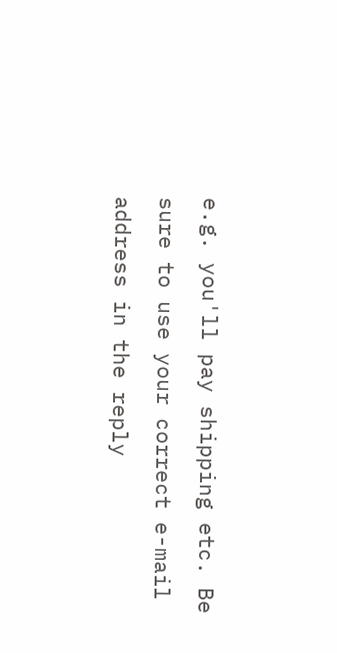e.g. you'll pay shipping etc. Be sure to use your correct e-mail address in the reply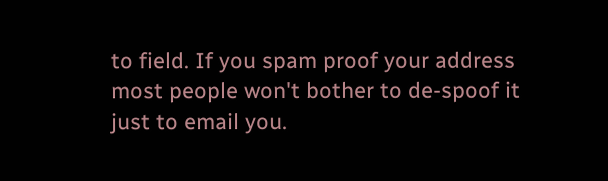to field. If you spam proof your address most people won't bother to de-spoof it just to email you.